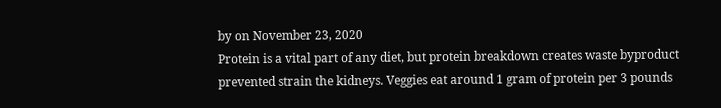by on November 23, 2020
Protein is a vital part of any diet, but protein breakdown creates waste byproduct prevented strain the kidneys. Veggies eat around 1 gram of protein per 3 pounds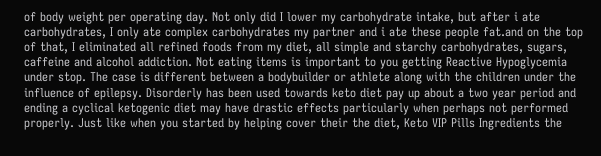of body weight per operating day. Not only did I lower my carbohydrate intake, but after i ate carbohydrates, I only ate complex carbohydrates my partner and i ate these people fat.and on the top of that, I eliminated all refined foods from my diet, all simple and starchy carbohydrates, sugars, caffeine and alcohol addiction. Not eating items is important to you getting Reactive Hypoglycemia under stop. The case is different between a bodybuilder or athlete along with the children under the influence of epilepsy. Disorderly has been used towards keto diet pay up about a two year period and ending a cyclical ketogenic diet may have drastic effects particularly when perhaps not performed properly. Just like when you started by helping cover their the diet, Keto VIP Pills Ingredients the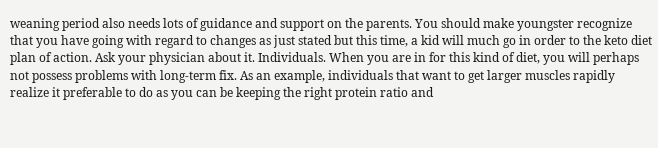weaning period also needs lots of guidance and support on the parents. You should make youngster recognize that you have going with regard to changes as just stated but this time, a kid will much go in order to the keto diet plan of action. Ask your physician about it. Individuals. When you are in for this kind of diet, you will perhaps not possess problems with long-term fix. As an example, individuals that want to get larger muscles rapidly realize it preferable to do as you can be keeping the right protein ratio and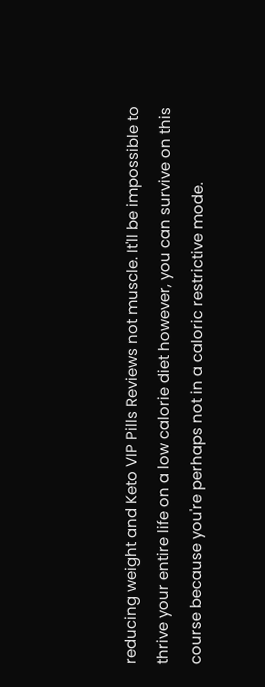reducing weight and Keto VIP Pills Reviews not muscle. It'll be impossible to thrive your entire life on a low calorie diet however, you can survive on this course because you're perhaps not in a caloric restrictive mode.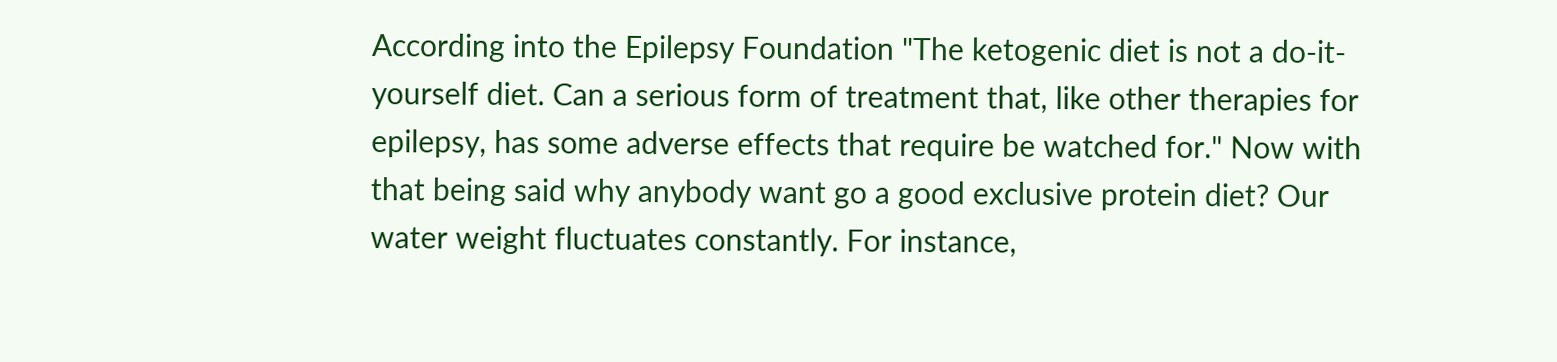According into the Epilepsy Foundation "The ketogenic diet is not a do-it-yourself diet. Can a serious form of treatment that, like other therapies for epilepsy, has some adverse effects that require be watched for." Now with that being said why anybody want go a good exclusive protein diet? Our water weight fluctuates constantly. For instance,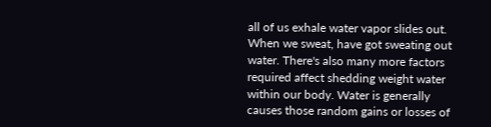all of us exhale water vapor slides out. When we sweat, have got sweating out water. There's also many more factors required affect shedding weight water within our body. Water is generally causes those random gains or losses of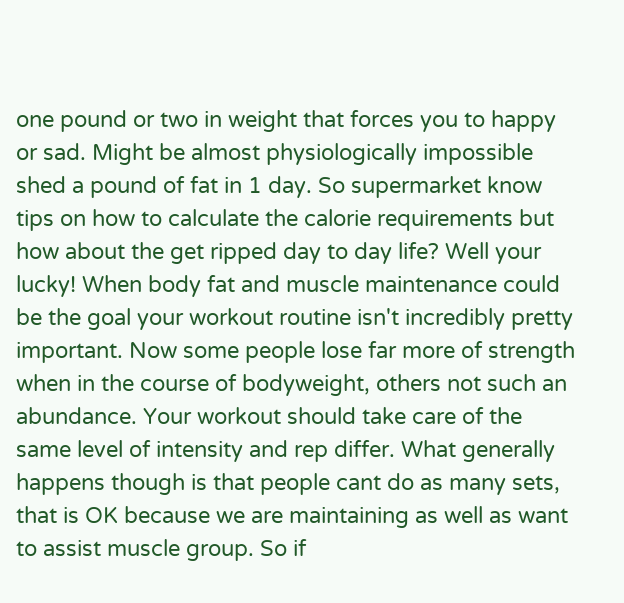one pound or two in weight that forces you to happy or sad. Might be almost physiologically impossible shed a pound of fat in 1 day. So supermarket know tips on how to calculate the calorie requirements but how about the get ripped day to day life? Well your lucky! When body fat and muscle maintenance could be the goal your workout routine isn't incredibly pretty important. Now some people lose far more of strength when in the course of bodyweight, others not such an abundance. Your workout should take care of the same level of intensity and rep differ. What generally happens though is that people cant do as many sets, that is OK because we are maintaining as well as want to assist muscle group. So if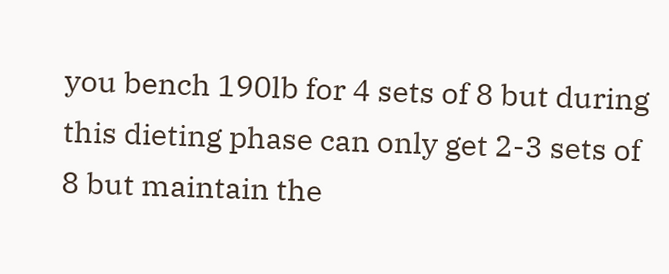you bench 190lb for 4 sets of 8 but during this dieting phase can only get 2-3 sets of 8 but maintain the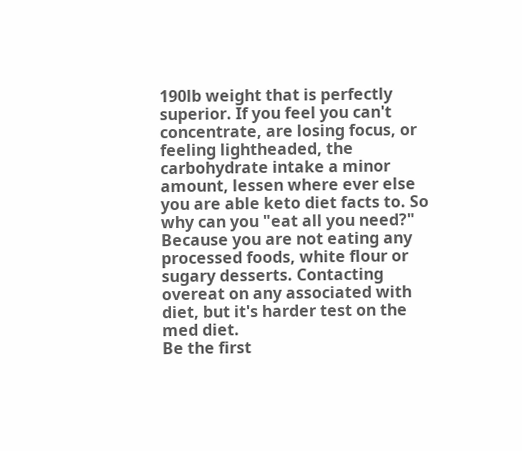190lb weight that is perfectly superior. If you feel you can't concentrate, are losing focus, or feeling lightheaded, the carbohydrate intake a minor amount, lessen where ever else you are able keto diet facts to. So why can you "eat all you need?" Because you are not eating any processed foods, white flour or sugary desserts. Contacting overeat on any associated with diet, but it's harder test on the med diet.
Be the first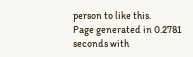person to like this.
Page generated in 0.2781 seconds with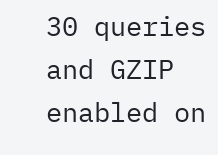30 queries and GZIP enabled on